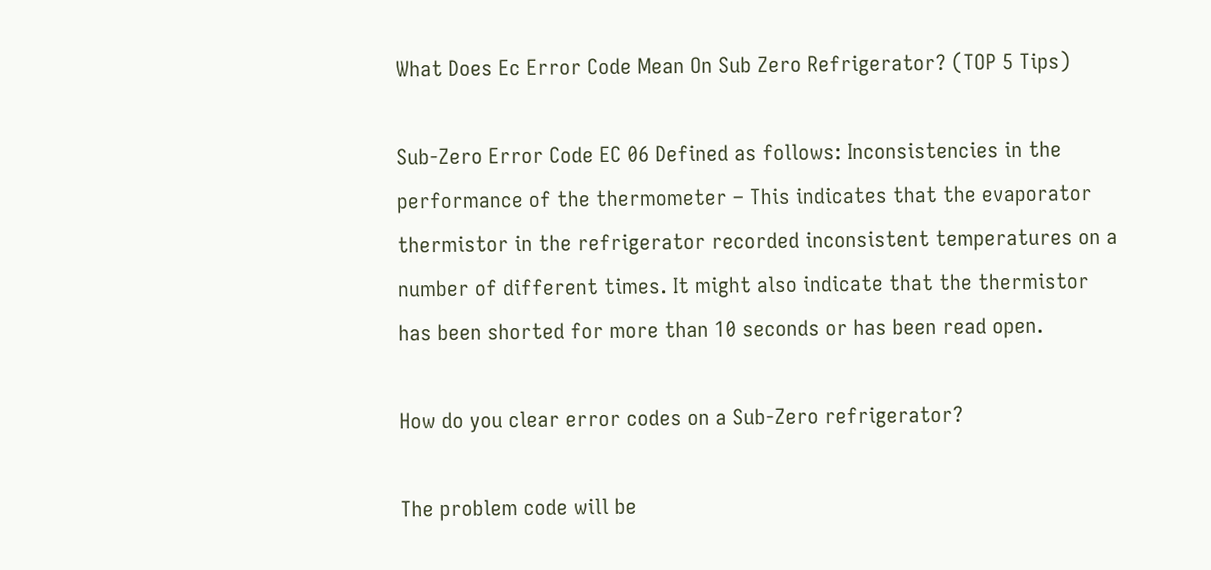What Does Ec Error Code Mean On Sub Zero Refrigerator? (TOP 5 Tips)

Sub-Zero Error Code EC 06 Defined as follows: Inconsistencies in the performance of the thermometer – This indicates that the evaporator thermistor in the refrigerator recorded inconsistent temperatures on a number of different times. It might also indicate that the thermistor has been shorted for more than 10 seconds or has been read open.

How do you clear error codes on a Sub-Zero refrigerator?

The problem code will be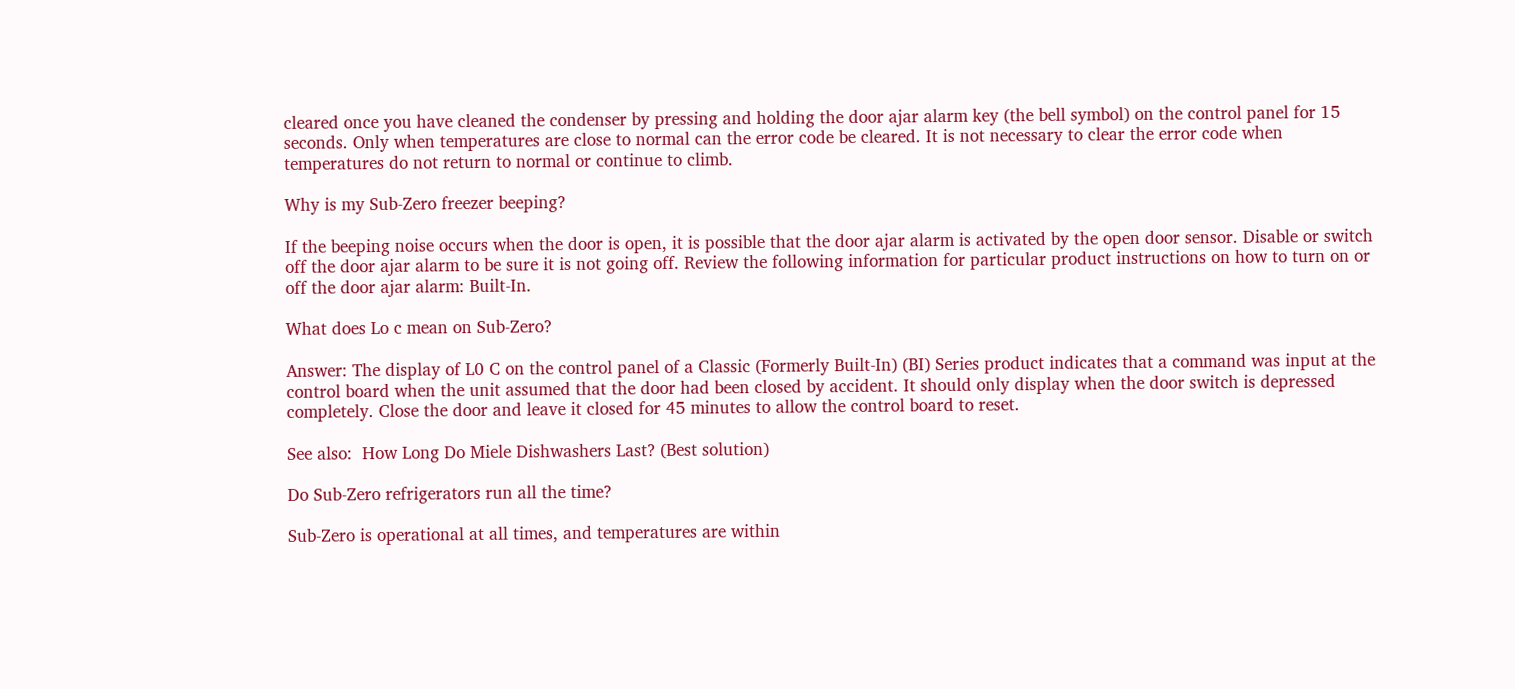cleared once you have cleaned the condenser by pressing and holding the door ajar alarm key (the bell symbol) on the control panel for 15 seconds. Only when temperatures are close to normal can the error code be cleared. It is not necessary to clear the error code when temperatures do not return to normal or continue to climb.

Why is my Sub-Zero freezer beeping?

If the beeping noise occurs when the door is open, it is possible that the door ajar alarm is activated by the open door sensor. Disable or switch off the door ajar alarm to be sure it is not going off. Review the following information for particular product instructions on how to turn on or off the door ajar alarm: Built-In.

What does Lo c mean on Sub-Zero?

Answer: The display of L0 C on the control panel of a Classic (Formerly Built-In) (BI) Series product indicates that a command was input at the control board when the unit assumed that the door had been closed by accident. It should only display when the door switch is depressed completely. Close the door and leave it closed for 45 minutes to allow the control board to reset.

See also:  How Long Do Miele Dishwashers Last? (Best solution)

Do Sub-Zero refrigerators run all the time?

Sub-Zero is operational at all times, and temperatures are within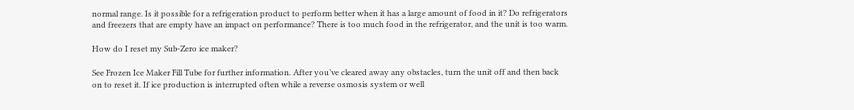normal range. Is it possible for a refrigeration product to perform better when it has a large amount of food in it? Do refrigerators and freezers that are empty have an impact on performance? There is too much food in the refrigerator, and the unit is too warm.

How do I reset my Sub-Zero ice maker?

See Frozen Ice Maker Fill Tube for further information. After you’ve cleared away any obstacles, turn the unit off and then back on to reset it. If ice production is interrupted often while a reverse osmosis system or well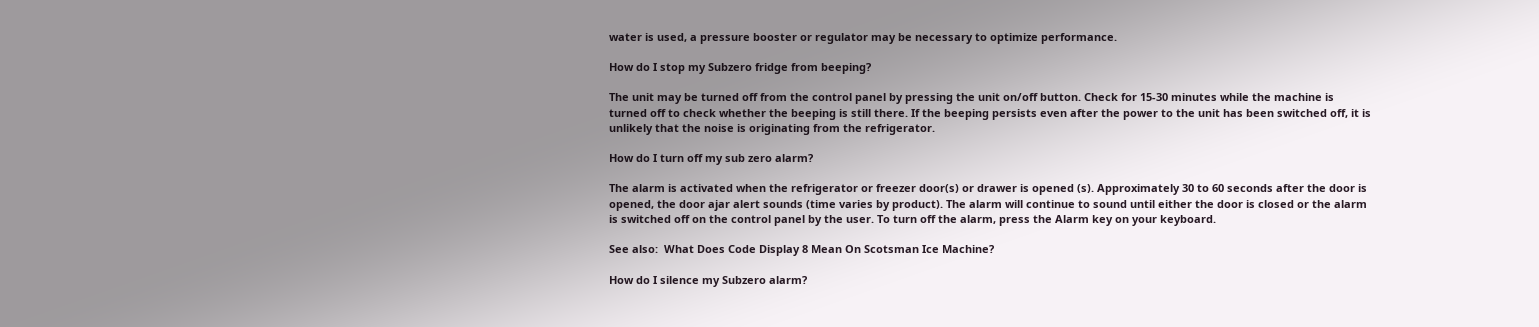water is used, a pressure booster or regulator may be necessary to optimize performance.

How do I stop my Subzero fridge from beeping?

The unit may be turned off from the control panel by pressing the unit on/off button. Check for 15-30 minutes while the machine is turned off to check whether the beeping is still there. If the beeping persists even after the power to the unit has been switched off, it is unlikely that the noise is originating from the refrigerator.

How do I turn off my sub zero alarm?

The alarm is activated when the refrigerator or freezer door(s) or drawer is opened (s). Approximately 30 to 60 seconds after the door is opened, the door ajar alert sounds (time varies by product). The alarm will continue to sound until either the door is closed or the alarm is switched off on the control panel by the user. To turn off the alarm, press the Alarm key on your keyboard.

See also:  What Does Code Display 8 Mean On Scotsman Ice Machine?

How do I silence my Subzero alarm?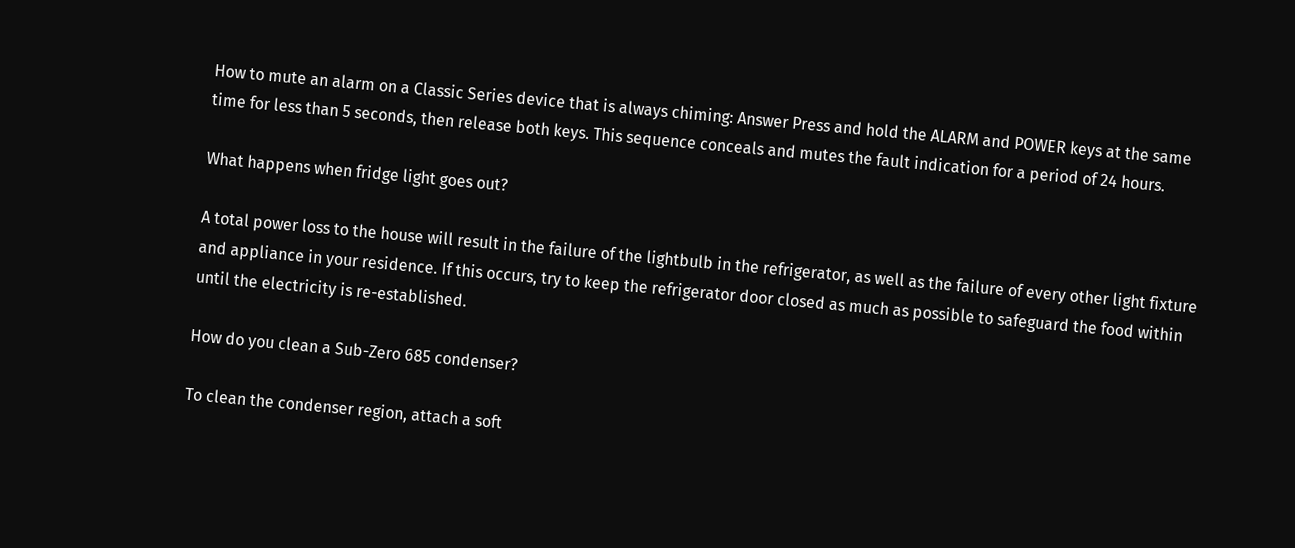How to mute an alarm on a Classic Series device that is always chiming: Answer Press and hold the ALARM and POWER keys at the same time for less than 5 seconds, then release both keys. This sequence conceals and mutes the fault indication for a period of 24 hours.

What happens when fridge light goes out?

A total power loss to the house will result in the failure of the lightbulb in the refrigerator, as well as the failure of every other light fixture and appliance in your residence. If this occurs, try to keep the refrigerator door closed as much as possible to safeguard the food within until the electricity is re-established.

How do you clean a Sub-Zero 685 condenser?

To clean the condenser region, attach a soft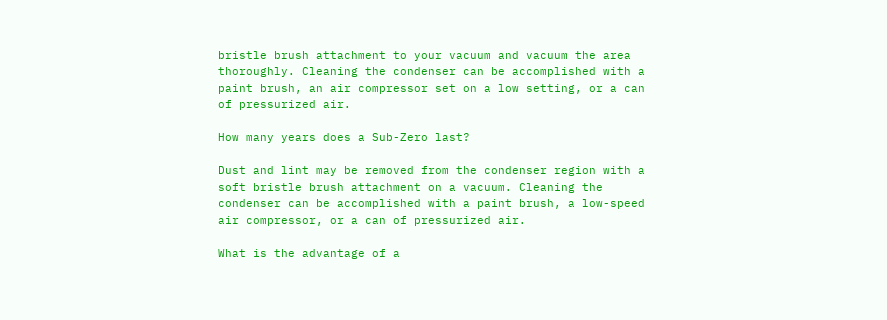bristle brush attachment to your vacuum and vacuum the area thoroughly. Cleaning the condenser can be accomplished with a paint brush, an air compressor set on a low setting, or a can of pressurized air.

How many years does a Sub-Zero last?

Dust and lint may be removed from the condenser region with a soft bristle brush attachment on a vacuum. Cleaning the condenser can be accomplished with a paint brush, a low-speed air compressor, or a can of pressurized air.

What is the advantage of a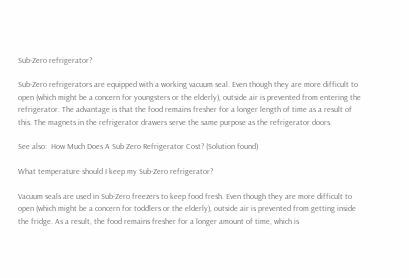Sub-Zero refrigerator?

Sub-Zero refrigerators are equipped with a working vacuum seal. Even though they are more difficult to open (which might be a concern for youngsters or the elderly), outside air is prevented from entering the refrigerator. The advantage is that the food remains fresher for a longer length of time as a result of this. The magnets in the refrigerator drawers serve the same purpose as the refrigerator doors.

See also:  How Much Does A Sub Zero Refrigerator Cost? (Solution found)

What temperature should I keep my Sub-Zero refrigerator?

Vacuum seals are used in Sub-Zero freezers to keep food fresh. Even though they are more difficult to open (which might be a concern for toddlers or the elderly), outside air is prevented from getting inside the fridge. As a result, the food remains fresher for a longer amount of time, which is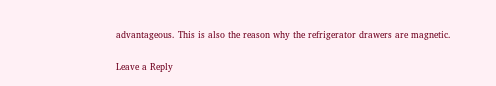advantageous. This is also the reason why the refrigerator drawers are magnetic.

Leave a Reply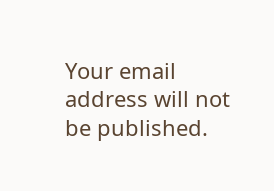Your email address will not be published.